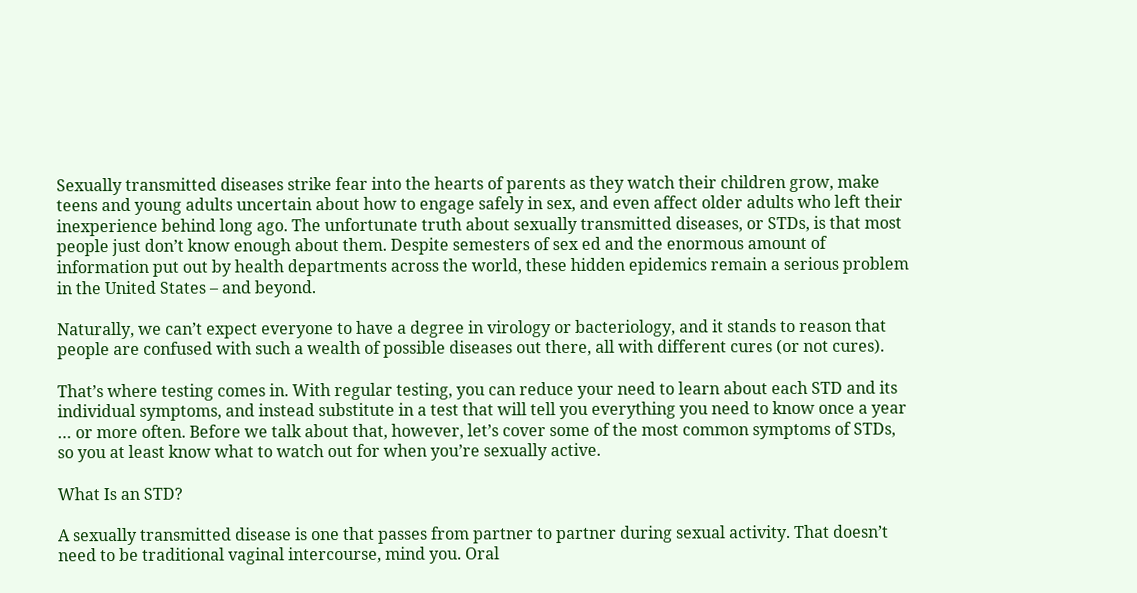Sexually transmitted diseases strike fear into the hearts of parents as they watch their children grow, make teens and young adults uncertain about how to engage safely in sex, and even affect older adults who left their inexperience behind long ago. The unfortunate truth about sexually transmitted diseases, or STDs, is that most people just don’t know enough about them. Despite semesters of sex ed and the enormous amount of information put out by health departments across the world, these hidden epidemics remain a serious problem in the United States – and beyond.

Naturally, we can’t expect everyone to have a degree in virology or bacteriology, and it stands to reason that people are confused with such a wealth of possible diseases out there, all with different cures (or not cures).

That’s where testing comes in. With regular testing, you can reduce your need to learn about each STD and its individual symptoms, and instead substitute in a test that will tell you everything you need to know once a year … or more often. Before we talk about that, however, let’s cover some of the most common symptoms of STDs, so you at least know what to watch out for when you’re sexually active.

What Is an STD?

A sexually transmitted disease is one that passes from partner to partner during sexual activity. That doesn’t need to be traditional vaginal intercourse, mind you. Oral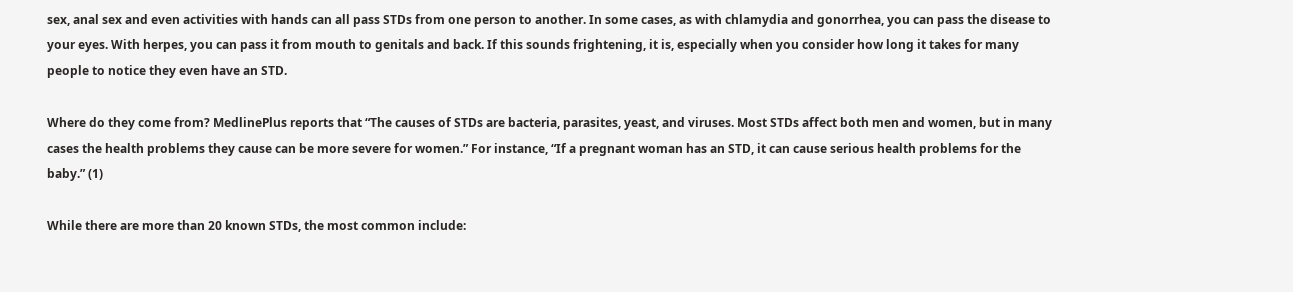sex, anal sex and even activities with hands can all pass STDs from one person to another. In some cases, as with chlamydia and gonorrhea, you can pass the disease to your eyes. With herpes, you can pass it from mouth to genitals and back. If this sounds frightening, it is, especially when you consider how long it takes for many people to notice they even have an STD.

Where do they come from? MedlinePlus reports that “The causes of STDs are bacteria, parasites, yeast, and viruses. Most STDs affect both men and women, but in many cases the health problems they cause can be more severe for women.” For instance, “If a pregnant woman has an STD, it can cause serious health problems for the baby.” (1)

While there are more than 20 known STDs, the most common include: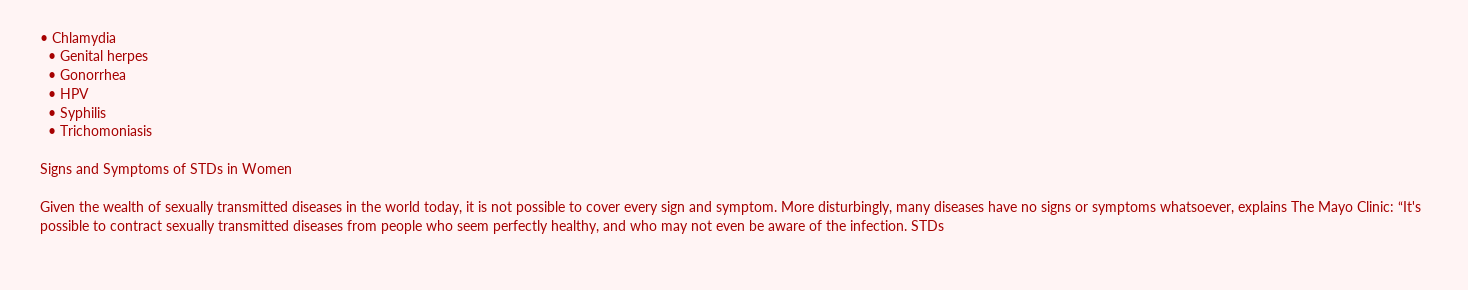• Chlamydia
  • Genital herpes
  • Gonorrhea
  • HPV
  • Syphilis
  • Trichomoniasis

Signs and Symptoms of STDs in Women

Given the wealth of sexually transmitted diseases in the world today, it is not possible to cover every sign and symptom. More disturbingly, many diseases have no signs or symptoms whatsoever, explains The Mayo Clinic: “It's possible to contract sexually transmitted diseases from people who seem perfectly healthy, and who may not even be aware of the infection. STDs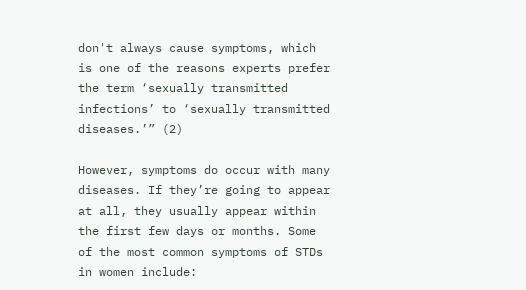don't always cause symptoms, which is one of the reasons experts prefer the term ‘sexually transmitted infections’ to ‘sexually transmitted diseases.’” (2)

However, symptoms do occur with many diseases. If they’re going to appear at all, they usually appear within the first few days or months. Some of the most common symptoms of STDs in women include: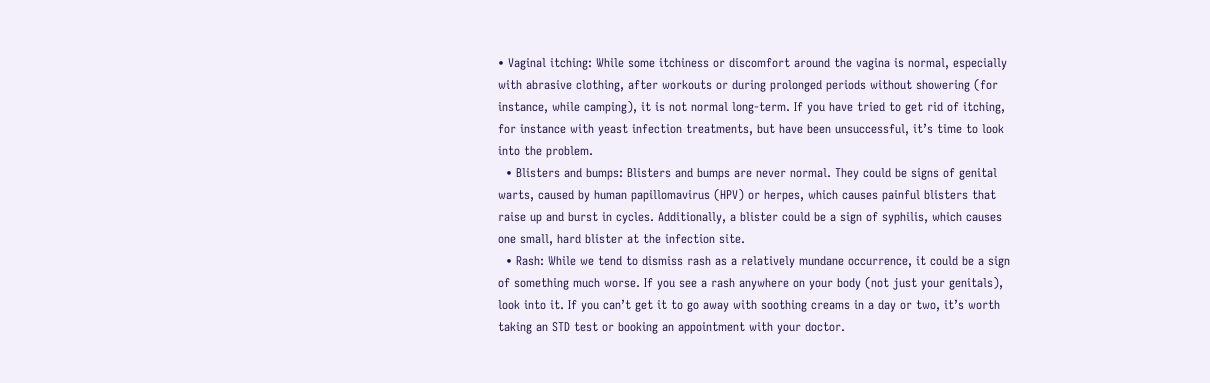• Vaginal itching: While some itchiness or discomfort around the vagina is normal, especially with abrasive clothing, after workouts or during prolonged periods without showering (for instance, while camping), it is not normal long-term. If you have tried to get rid of itching, for instance with yeast infection treatments, but have been unsuccessful, it’s time to look into the problem.
  • Blisters and bumps: Blisters and bumps are never normal. They could be signs of genital warts, caused by human papillomavirus (HPV) or herpes, which causes painful blisters that raise up and burst in cycles. Additionally, a blister could be a sign of syphilis, which causes one small, hard blister at the infection site.
  • Rash: While we tend to dismiss rash as a relatively mundane occurrence, it could be a sign of something much worse. If you see a rash anywhere on your body (not just your genitals), look into it. If you can’t get it to go away with soothing creams in a day or two, it’s worth taking an STD test or booking an appointment with your doctor.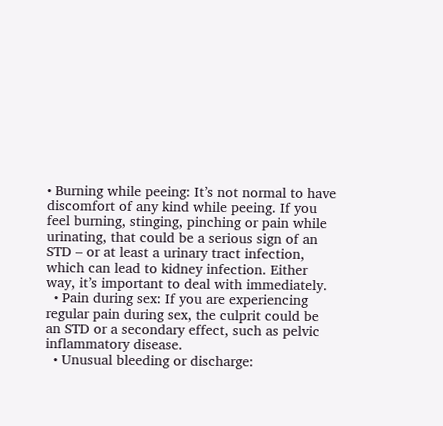• Burning while peeing: It’s not normal to have discomfort of any kind while peeing. If you feel burning, stinging, pinching or pain while urinating, that could be a serious sign of an STD – or at least a urinary tract infection, which can lead to kidney infection. Either way, it’s important to deal with immediately.
  • Pain during sex: If you are experiencing regular pain during sex, the culprit could be an STD or a secondary effect, such as pelvic inflammatory disease.
  • Unusual bleeding or discharge: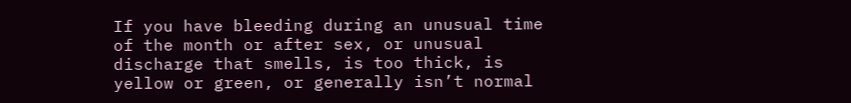If you have bleeding during an unusual time of the month or after sex, or unusual discharge that smells, is too thick, is yellow or green, or generally isn’t normal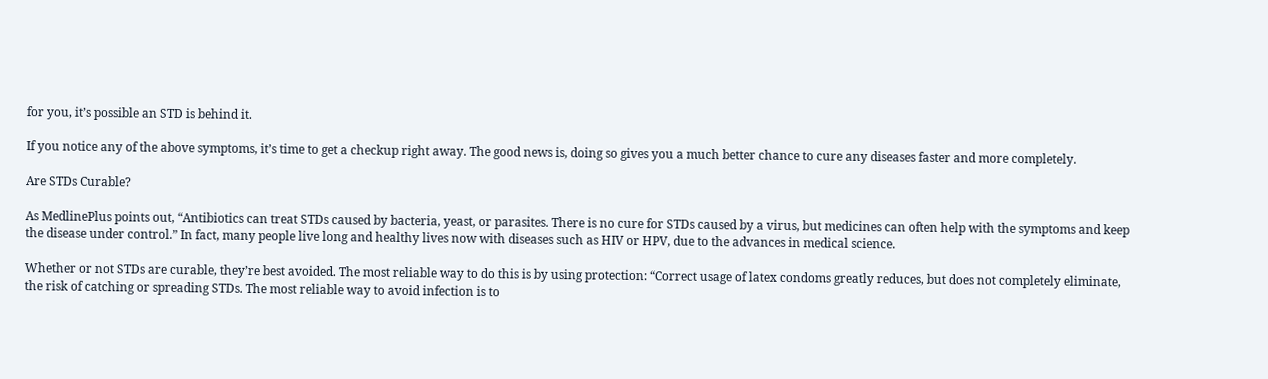for you, it’s possible an STD is behind it.

If you notice any of the above symptoms, it’s time to get a checkup right away. The good news is, doing so gives you a much better chance to cure any diseases faster and more completely.

Are STDs Curable?

As MedlinePlus points out, “Antibiotics can treat STDs caused by bacteria, yeast, or parasites. There is no cure for STDs caused by a virus, but medicines can often help with the symptoms and keep the disease under control.” In fact, many people live long and healthy lives now with diseases such as HIV or HPV, due to the advances in medical science.

Whether or not STDs are curable, they’re best avoided. The most reliable way to do this is by using protection: “Correct usage of latex condoms greatly reduces, but does not completely eliminate, the risk of catching or spreading STDs. The most reliable way to avoid infection is to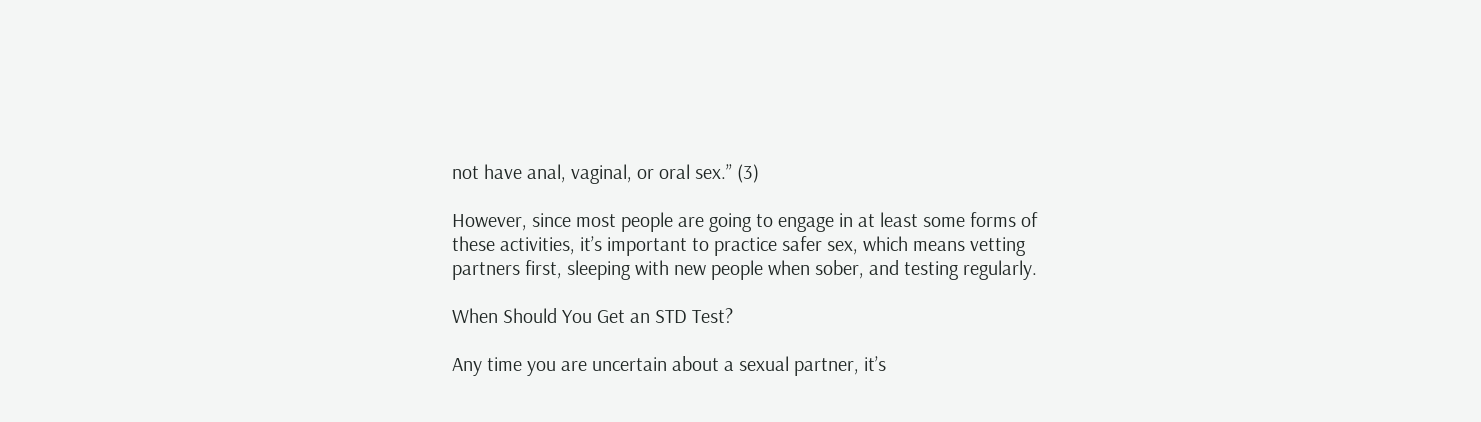not have anal, vaginal, or oral sex.” (3)

However, since most people are going to engage in at least some forms of these activities, it’s important to practice safer sex, which means vetting partners first, sleeping with new people when sober, and testing regularly.

When Should You Get an STD Test?

Any time you are uncertain about a sexual partner, it’s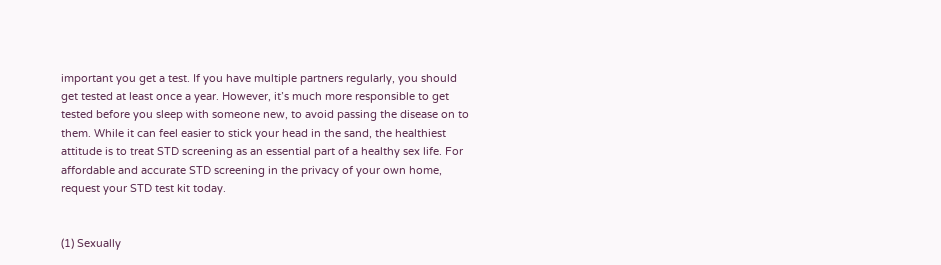important you get a test. If you have multiple partners regularly, you should get tested at least once a year. However, it’s much more responsible to get tested before you sleep with someone new, to avoid passing the disease on to them. While it can feel easier to stick your head in the sand, the healthiest attitude is to treat STD screening as an essential part of a healthy sex life. For affordable and accurate STD screening in the privacy of your own home, request your STD test kit today.


(1) Sexually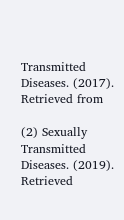Transmitted Diseases. (2017). Retrieved from

(2) Sexually Transmitted Diseases. (2019). Retrieved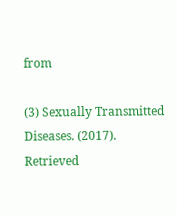from

(3) Sexually Transmitted Diseases. (2017). Retrieved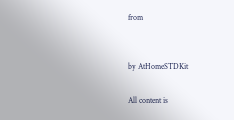from


by AtHomeSTDKit

All content is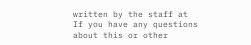written by the staff at
If you have any questions about this or other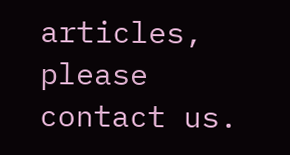articles, please contact us.